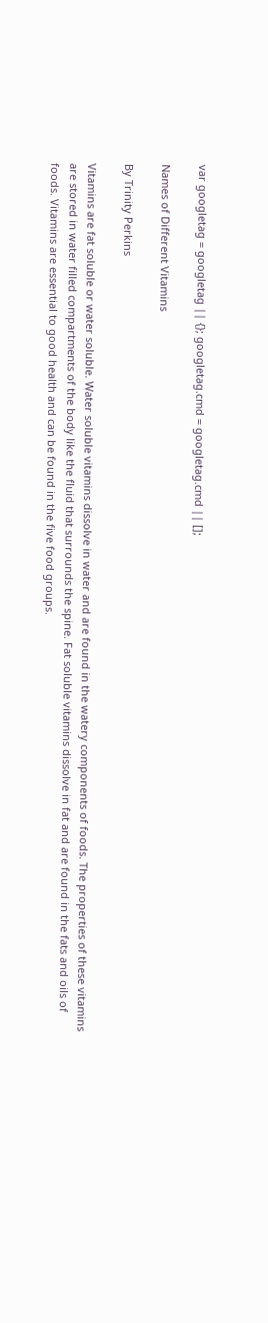var googletag = googletag || {}; googletag.cmd = googletag.cmd || [];

Names of Different Vitamins

By Trinity Perkins

Vitamins are fat soluble or water soluble. Water soluble vitamins dissolve in water and are found in the watery components of foods. The properties of these vitamins are stored in water filled compartments of the body like the fluid that surrounds the spine. Fat soluble vitamins dissolve in fat and are found in the fats and oils of foods. Vitamins are essential to good health and can be found in the five food groups.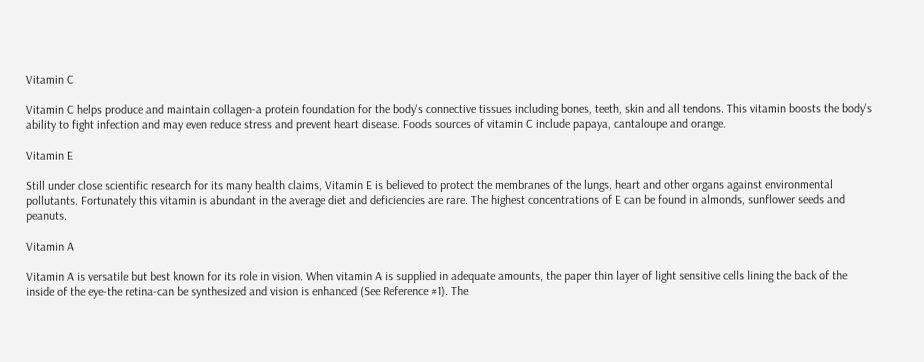Vitamin C

Vitamin C helps produce and maintain collagen-a protein foundation for the body's connective tissues including bones, teeth, skin and all tendons. This vitamin boosts the body's ability to fight infection and may even reduce stress and prevent heart disease. Foods sources of vitamin C include papaya, cantaloupe and orange.

Vitamin E

Still under close scientific research for its many health claims, Vitamin E is believed to protect the membranes of the lungs, heart and other organs against environmental pollutants. Fortunately this vitamin is abundant in the average diet and deficiencies are rare. The highest concentrations of E can be found in almonds, sunflower seeds and peanuts.

Vitamin A

Vitamin A is versatile but best known for its role in vision. When vitamin A is supplied in adequate amounts, the paper thin layer of light sensitive cells lining the back of the inside of the eye-the retina-can be synthesized and vision is enhanced (See Reference #1). The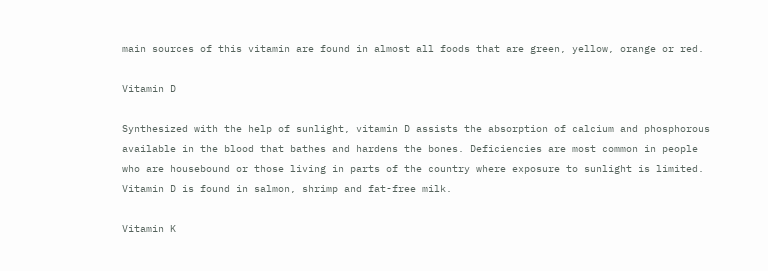main sources of this vitamin are found in almost all foods that are green, yellow, orange or red.

Vitamin D

Synthesized with the help of sunlight, vitamin D assists the absorption of calcium and phosphorous available in the blood that bathes and hardens the bones. Deficiencies are most common in people who are housebound or those living in parts of the country where exposure to sunlight is limited. Vitamin D is found in salmon, shrimp and fat-free milk.

Vitamin K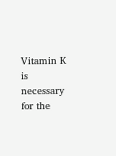Vitamin K is necessary for the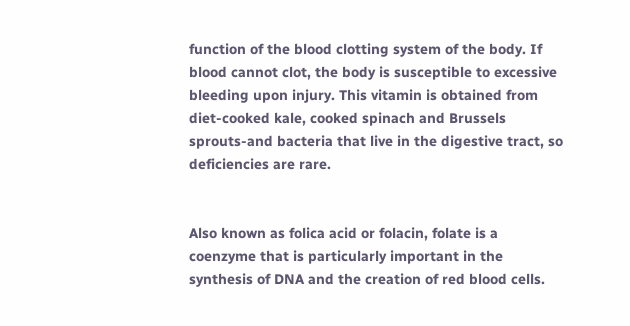function of the blood clotting system of the body. If blood cannot clot, the body is susceptible to excessive bleeding upon injury. This vitamin is obtained from diet-cooked kale, cooked spinach and Brussels sprouts-and bacteria that live in the digestive tract, so deficiencies are rare.


Also known as folica acid or folacin, folate is a coenzyme that is particularly important in the synthesis of DNA and the creation of red blood cells.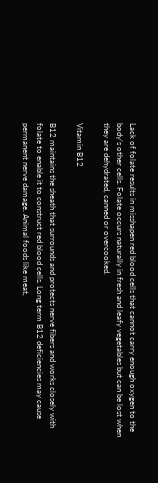Lack of folate results in misshapen red blood cells that cannot carry enough oxygen to the body’s other cells. Folate occurs naturally in fresh and leafy vegetables but can be lost when they are dehydrated, canned or overcooked.

Vitamin B12

B12 maintains the sheath that surrounds and protects nerve fibers and works closely with folate to enable it to construct red blood cells. Long term B12 deficiencies may cause permanent nerve damage. Animal foods like meat,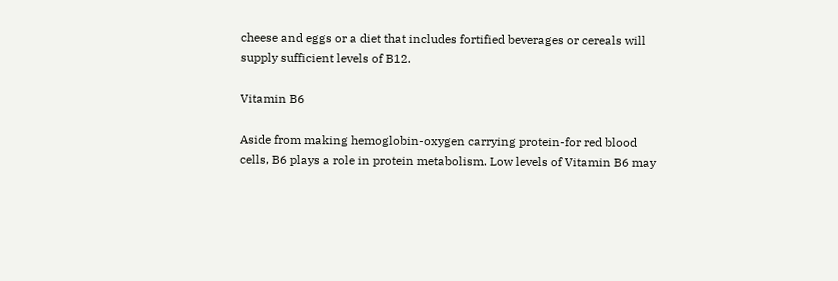cheese and eggs or a diet that includes fortified beverages or cereals will supply sufficient levels of B12.

Vitamin B6

Aside from making hemoglobin-oxygen carrying protein-for red blood cells, B6 plays a role in protein metabolism. Low levels of Vitamin B6 may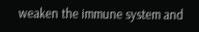weaken the immune system and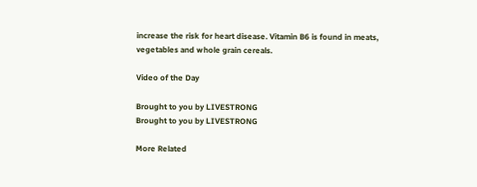increase the risk for heart disease. Vitamin B6 is found in meats, vegetables and whole grain cereals.

Video of the Day

Brought to you by LIVESTRONG
Brought to you by LIVESTRONG

More Related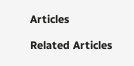Articles

Related Articles